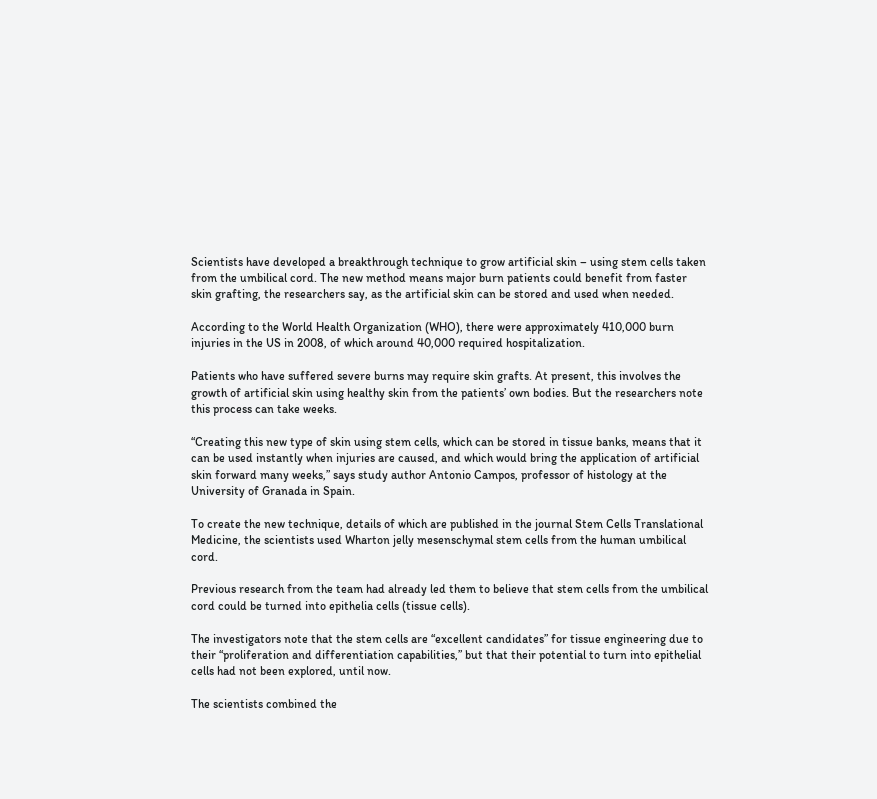Scientists have developed a breakthrough technique to grow artificial skin – using stem cells taken from the umbilical cord. The new method means major burn patients could benefit from faster skin grafting, the researchers say, as the artificial skin can be stored and used when needed.

According to the World Health Organization (WHO), there were approximately 410,000 burn injuries in the US in 2008, of which around 40,000 required hospitalization.

Patients who have suffered severe burns may require skin grafts. At present, this involves the growth of artificial skin using healthy skin from the patients’ own bodies. But the researchers note this process can take weeks.

“Creating this new type of skin using stem cells, which can be stored in tissue banks, means that it can be used instantly when injuries are caused, and which would bring the application of artificial skin forward many weeks,” says study author Antonio Campos, professor of histology at the University of Granada in Spain.

To create the new technique, details of which are published in the journal Stem Cells Translational Medicine, the scientists used Wharton jelly mesenschymal stem cells from the human umbilical cord.

Previous research from the team had already led them to believe that stem cells from the umbilical cord could be turned into epithelia cells (tissue cells).

The investigators note that the stem cells are “excellent candidates” for tissue engineering due to their “proliferation and differentiation capabilities,” but that their potential to turn into epithelial cells had not been explored, until now.

The scientists combined the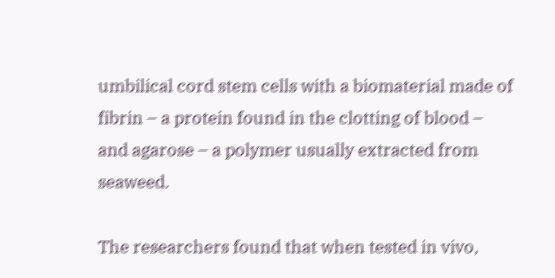umbilical cord stem cells with a biomaterial made of fibrin – a protein found in the clotting of blood – and agarose – a polymer usually extracted from seaweed.

The researchers found that when tested in vivo,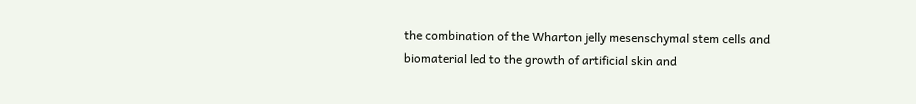the combination of the Wharton jelly mesenschymal stem cells and biomaterial led to the growth of artificial skin and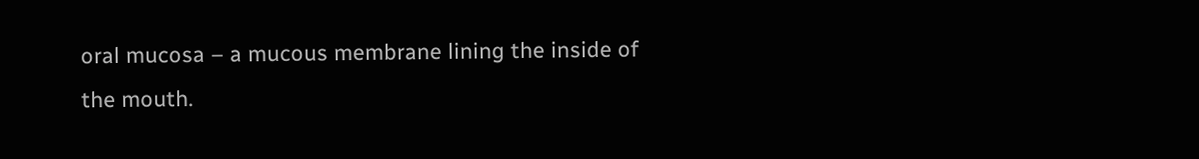oral mucosa – a mucous membrane lining the inside of the mouth.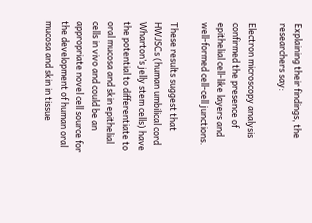Explaining their findings, the researchers say:

Electron microscopy analysis confirmed the presence of epithelial cell-like layers and well-formed cell-cell junctions.

These results suggest that HWJSCs (human umbilical cord Wharton’s jelly stem cells) have the potential to differentiate to oral mucosa and skin epithelial cells in vivo and could be an appropriate novel cell source for the development of human oral mucosa and skin in tissue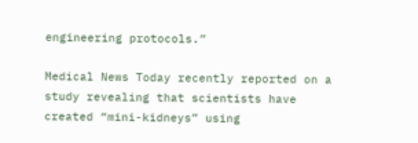engineering protocols.”

Medical News Today recently reported on a study revealing that scientists have created “mini-kidneys” using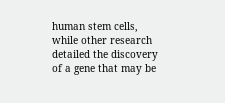human stem cells, while other research detailed the discovery of a gene that may be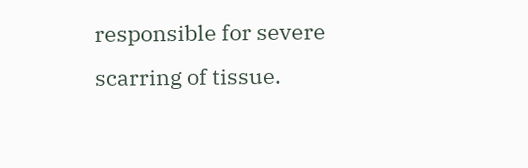responsible for severe scarring of tissue.